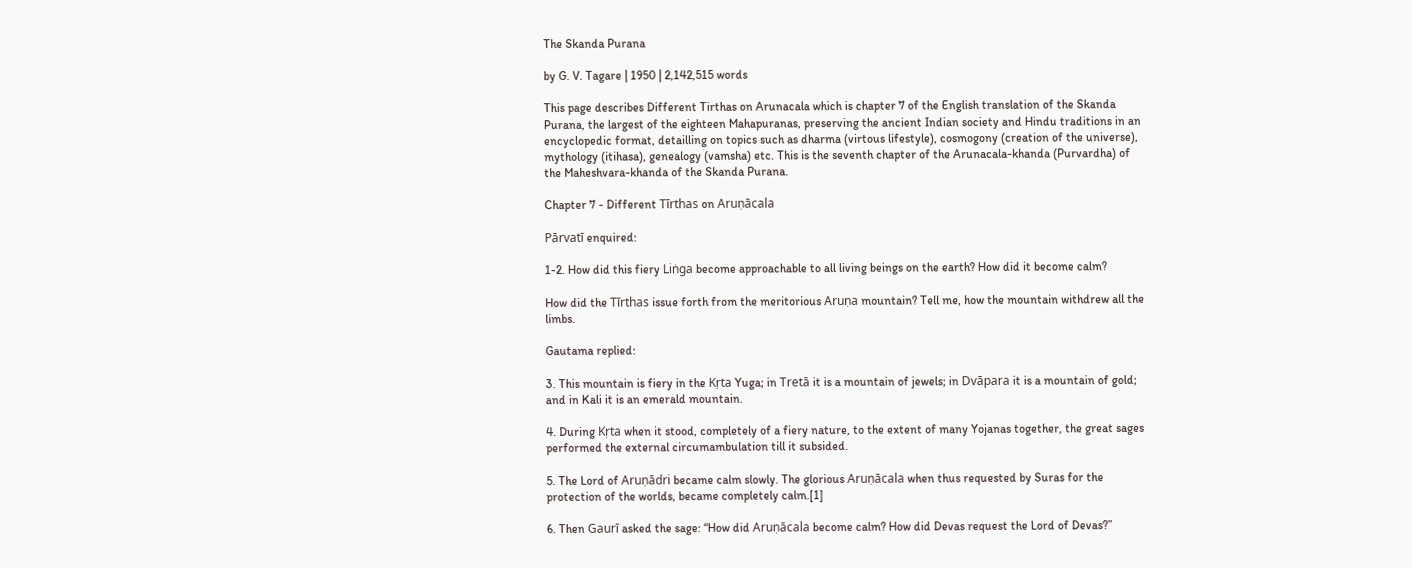The Skanda Purana

by G. V. Tagare | 1950 | 2,142,515 words

This page describes Different Tirthas on Arunacala which is chapter 7 of the English translation of the Skanda Purana, the largest of the eighteen Mahapuranas, preserving the ancient Indian society and Hindu traditions in an encyclopedic format, detailling on topics such as dharma (virtous lifestyle), cosmogony (creation of the universe), mythology (itihasa), genealogy (vamsha) etc. This is the seventh chapter of the Arunacala-khanda (Purvardha) of the Maheshvara-khanda of the Skanda Purana.

Chapter 7 - Different Tīrthas on Aruṇācala

Pārvatī enquired:

1-2. How did this fiery Liṅga become approachable to all living beings on the earth? How did it become calm?

How did the Tīrthas issue forth from the meritorious Aruṇa mountain? Tell me, how the mountain withdrew all the limbs.

Gautama replied:

3. This mountain is fiery in the Kṛta Yuga; in Tretā it is a mountain of jewels; in Dvāpara it is a mountain of gold; and in Kali it is an emerald mountain.

4. During Kṛta when it stood, completely of a fiery nature, to the extent of many Yojanas together, the great sages performed the external circumambulation till it subsided.

5. The Lord of Aruṇādri became calm slowly. The glorious Aruṇācala when thus requested by Suras for the protection of the worlds, became completely calm.[1]

6. Then Gaurī asked the sage: “How did Aruṇācala become calm? How did Devas request the Lord of Devas?”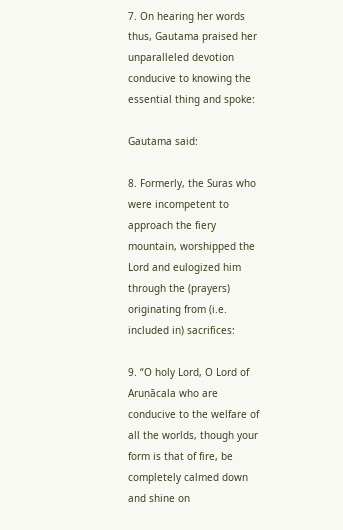7. On hearing her words thus, Gautama praised her unparalleled devotion conducive to knowing the essential thing and spoke:

Gautama said:

8. Formerly, the Suras who were incompetent to approach the fiery mountain, worshipped the Lord and eulogized him through the (prayers) originating from (i.e. included in) sacrifices:

9. “O holy Lord, O Lord of Aruṇācala who are conducive to the welfare of all the worlds, though your form is that of fire, be completely calmed down and shine on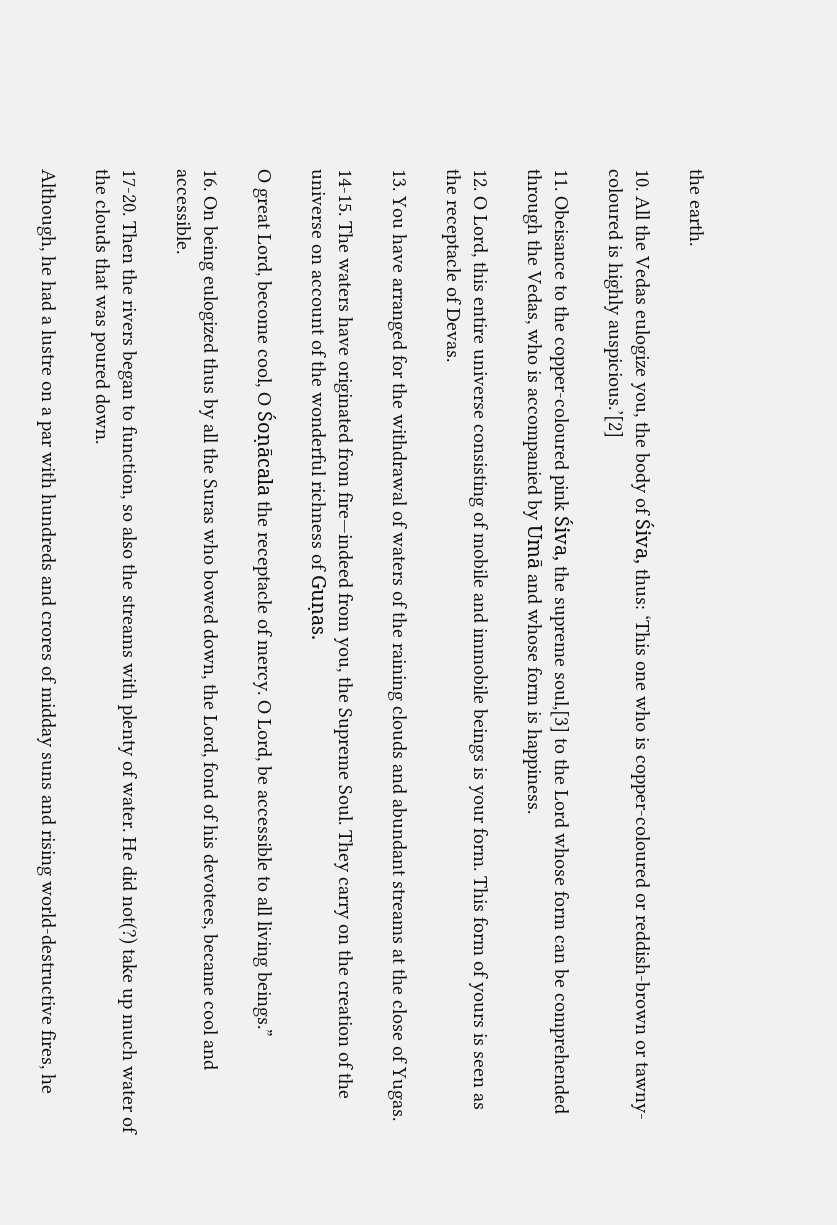the earth.

10. All the Vedas eulogize you, the body of Śiva, thus: ‘This one who is copper-coloured or reddish-brown or tawny-coloured is highly auspicious.’[2]

11. Obeisance to the copper-coloured pink Śiva, the supreme soul,[3] to the Lord whose form can be comprehended through the Vedas, who is accompanied by Umā and whose form is happiness.

12. O Lord, this entire universe consisting of mobile and immobile beings is your form. This form of yours is seen as the receptacle of Devas.

13. You have arranged for the withdrawal of waters of the raining clouds and abundant streams at the close of Yugas.

14-15. The waters have originated from fire—indeed from you, the Supreme Soul. They carry on the creation of the universe on account of the wonderful richness of Guṇas.

O great Lord, become cool, O Śoṇācala the receptacle of mercy. O Lord, be accessible to all living beings.”

16. On being eulogized thus by all the Suras who bowed down, the Lord, fond of his devotees, became cool and accessible.

17-20. Then the rivers began to function, so also the streams with plenty of water. He did not(?) take up much water of the clouds that was poured down.

Although, he had a lustre on a par with hundreds and crores of midday suns and rising world-destructive fires, he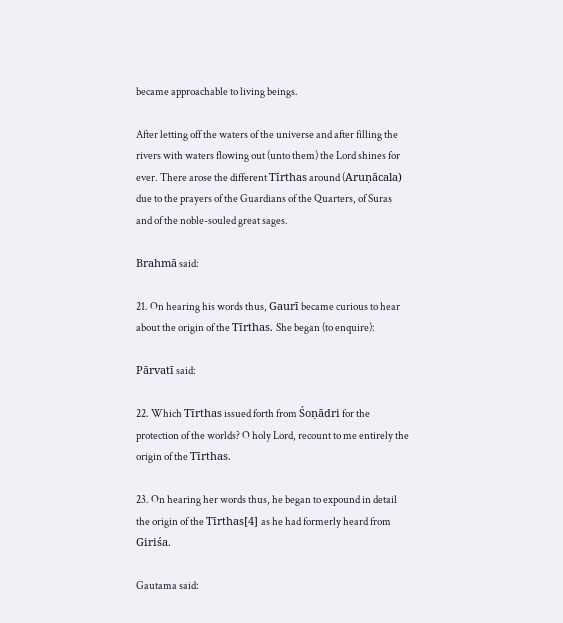became approachable to living beings.

After letting off the waters of the universe and after filling the rivers with waters flowing out (unto them) the Lord shines for ever. There arose the different Tīrthas around (Aruṇācala) due to the prayers of the Guardians of the Quarters, of Suras and of the noble-souled great sages.

Brahmā said:

21. On hearing his words thus, Gaurī became curious to hear about the origin of the Tīrthas. She began (to enquire):

Pārvatī said:

22. Which Tīrthas issued forth from Śoṇādri for the protection of the worlds? O holy Lord, recount to me entirely the origin of the Tīrthas.

23. On hearing her words thus, he began to expound in detail the origin of the Tīrthas[4] as he had formerly heard from Giriśa.

Gautama said: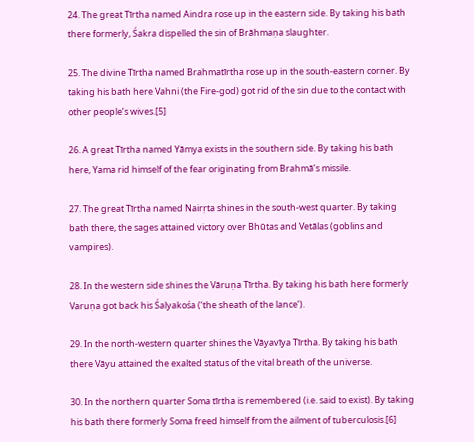24. The great Tīrtha named Aindra rose up in the eastern side. By taking his bath there formerly, Śakra dispelled the sin of Brāhmaṇa slaughter.

25. The divine Tīrtha named Brahmatīrtha rose up in the south-eastern corner. By taking his bath here Vahni (the Fire-god) got rid of the sin due to the contact with other people’s wives.[5]

26. A great Tīrtha named Yāmya exists in the southern side. By taking his bath here, Yama rid himself of the fear originating from Brahmā’s missile.

27. The great Tīrtha named Nairṛta shines in the south-west quarter. By taking bath there, the sages attained victory over Bhūtas and Vetālas (goblins and vampires).

28. In the western side shines the Vāruṇa Tīrtha. By taking his bath here formerly Varuṇa got back his Śalyakośa (‘the sheath of the lance’).

29. In the north-western quarter shines the Vāyavīya Tīrtha. By taking his bath there Vāyu attained the exalted status of the vital breath of the universe.

30. In the northern quarter Soma tīrtha is remembered (i.e. said to exist). By taking his bath there formerly Soma freed himself from the ailment of tuberculosis.[6]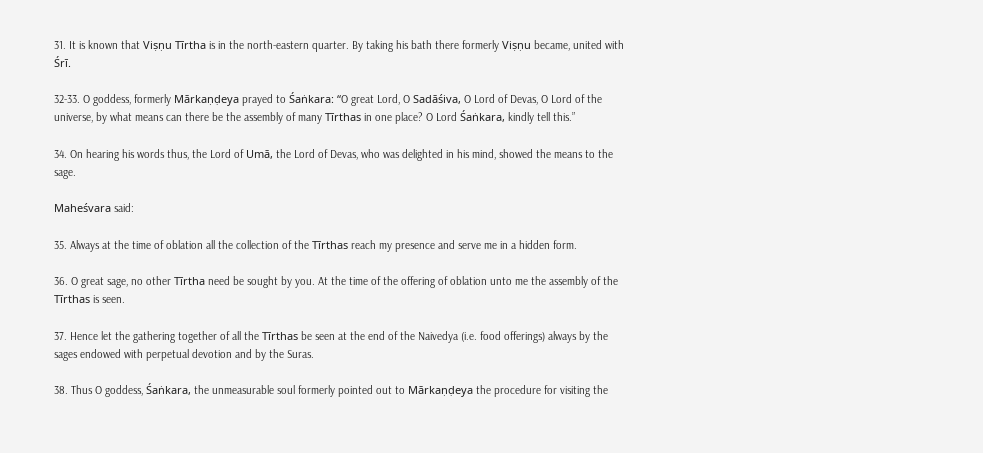31. It is known that Viṣṇu Tīrtha is in the north-eastern quarter. By taking his bath there formerly Viṣṇu became, united with Śrī.

32-33. O goddess, formerly Mārkaṇḍeya prayed to Śaṅkara: “O great Lord, O Sadāśiva, O Lord of Devas, O Lord of the universe, by what means can there be the assembly of many Tīrthas in one place? O Lord Śaṅkara, kindly tell this.”

34. On hearing his words thus, the Lord of Umā, the Lord of Devas, who was delighted in his mind, showed the means to the sage.

Maheśvara said:

35. Always at the time of oblation all the collection of the Tīrthas reach my presence and serve me in a hidden form.

36. O great sage, no other Tīrtha need be sought by you. At the time of the offering of oblation unto me the assembly of the Tīrthas is seen.

37. Hence let the gathering together of all the Tīrthas be seen at the end of the Naivedya (i.e. food offerings) always by the sages endowed with perpetual devotion and by the Suras.

38. Thus O goddess, Śaṅkara, the unmeasurable soul formerly pointed out to Mārkaṇḍeya the procedure for visiting the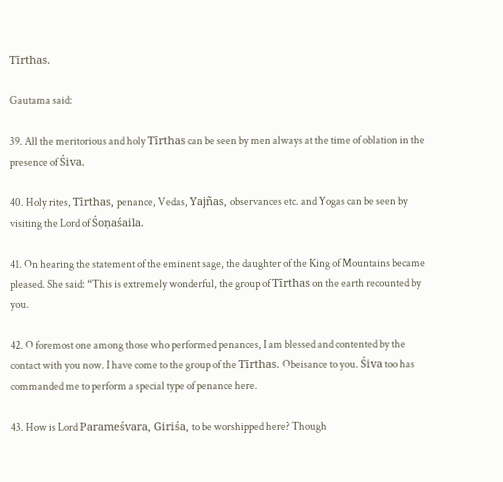Tīrthas.

Gautama said:

39. All the meritorious and holy Tīrthas can be seen by men always at the time of oblation in the presence of Śiva.

40. Holy rites, Tīrthas, penance, Vedas, Yajñas, observances etc. and Yogas can be seen by visiting the Lord of Śoṇaśaila.

41. On hearing the statement of the eminent sage, the daughter of the King of Mountains became pleased. She said: “This is extremely wonderful, the group of Tīrthas on the earth recounted by you.

42. O foremost one among those who performed penances, I am blessed and contented by the contact with you now. I have come to the group of the Tīrthas. Obeisance to you. Śiva too has commanded me to perform a special type of penance here.

43. How is Lord Parameśvara, Giriśa, to be worshipped here? Though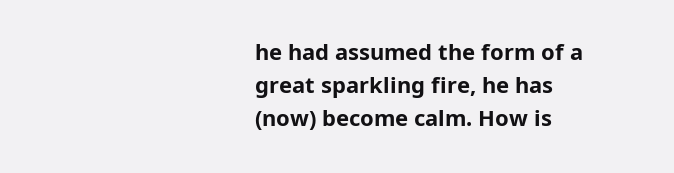he had assumed the form of a great sparkling fire, he has (now) become calm. How is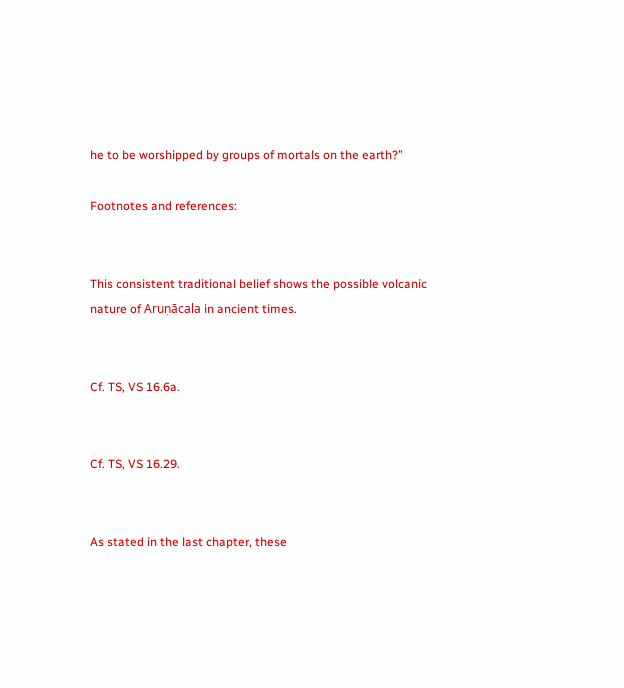he to be worshipped by groups of mortals on the earth?”

Footnotes and references:


This consistent traditional belief shows the possible volcanic nature of Aruṇācala in ancient times.


Cf. TS, VS 16.6a.


Cf. TS, VS 16.29.


As stated in the last chapter, these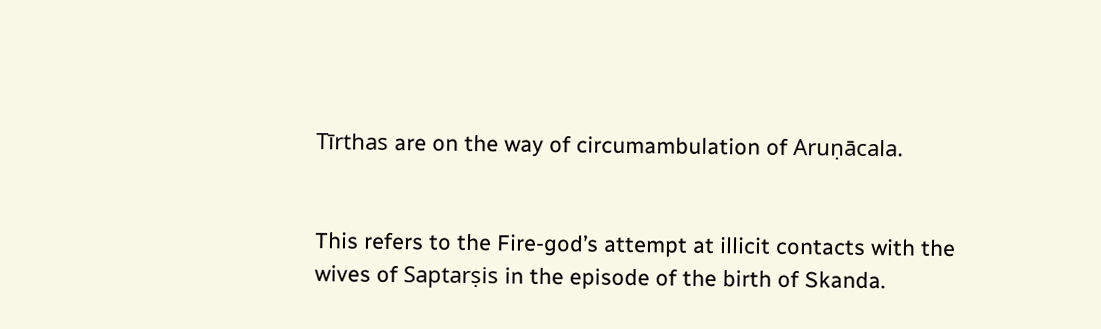Tīrthas are on the way of circumambulation of Aruṇācala.


This refers to the Fire-god’s attempt at illicit contacts with the wives of Saptarṣis in the episode of the birth of Skanda.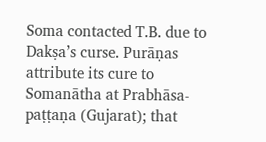Soma contacted T.B. due to Dakṣa’s curse. Purāṇas attribute its cure to Somanātha at Prabhāsa-paṭṭaṇa (Gujarat); that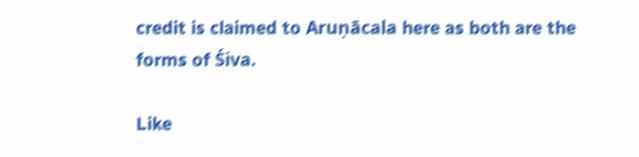credit is claimed to Aruṇācala here as both are the forms of Śiva.

Like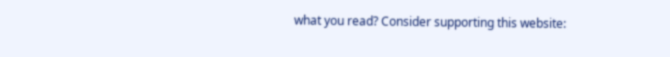what you read? Consider supporting this website: